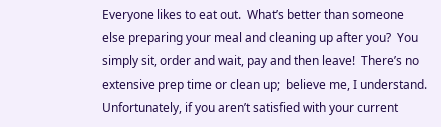Everyone likes to eat out.  What’s better than someone else preparing your meal and cleaning up after you?  You simply sit, order and wait, pay and then leave!  There’s no extensive prep time or clean up;  believe me, I understand.  Unfortunately, if you aren’t satisfied with your current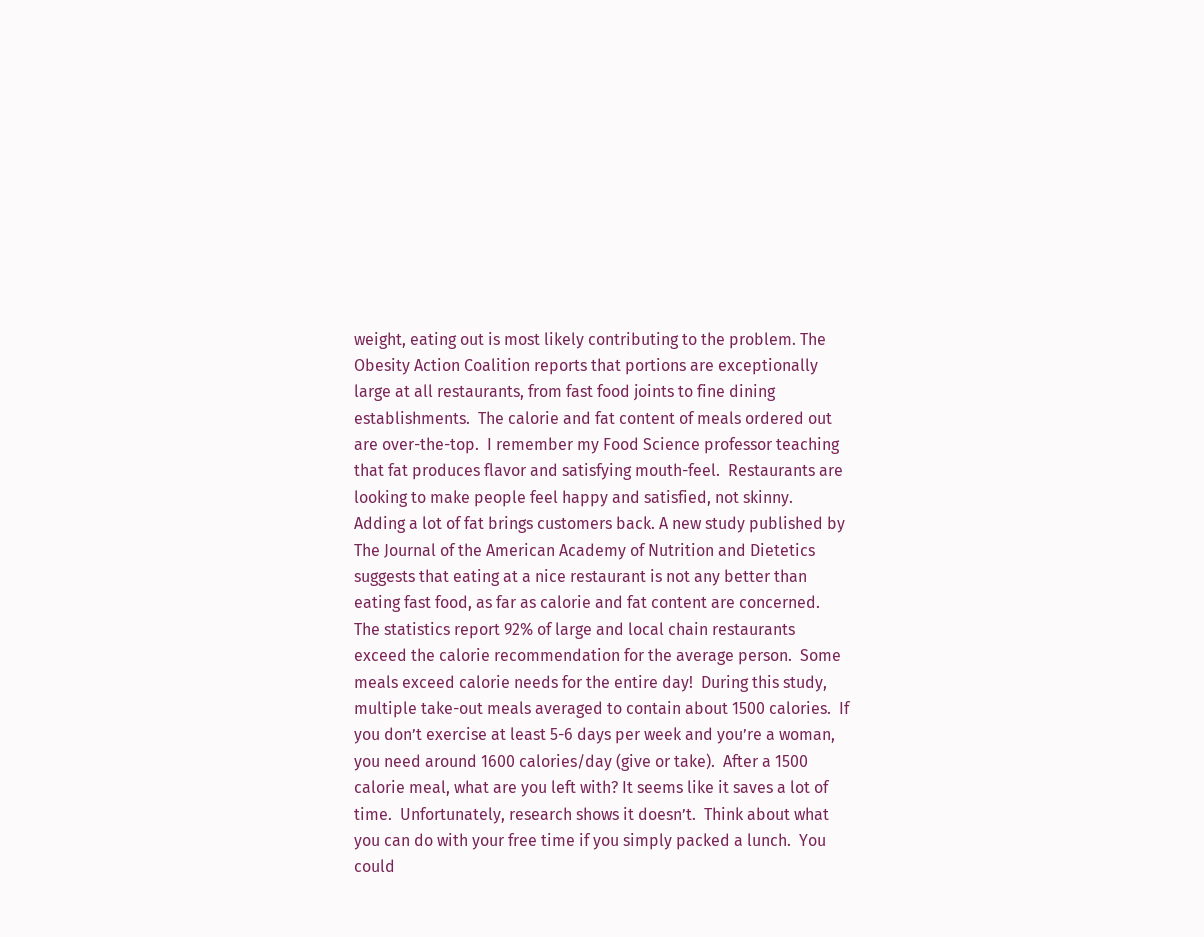weight, eating out is most likely contributing to the problem. The Obesity Action Coalition reports that portions are exceptionally large at all restaurants, from fast food joints to fine dining establishments.  The calorie and fat content of meals ordered out are over-the-top.  I remember my Food Science professor teaching that fat produces flavor and satisfying mouth-feel.  Restaurants are looking to make people feel happy and satisfied, not skinny.  Adding a lot of fat brings customers back. A new study published by The Journal of the American Academy of Nutrition and Dietetics suggests that eating at a nice restaurant is not any better than eating fast food, as far as calorie and fat content are concerned.  The statistics report 92% of large and local chain restaurants exceed the calorie recommendation for the average person.  Some meals exceed calorie needs for the entire day!  During this study, multiple take-out meals averaged to contain about 1500 calories.  If you don’t exercise at least 5-6 days per week and you’re a woman, you need around 1600 calories/day (give or take).  After a 1500 calorie meal, what are you left with? It seems like it saves a lot of time.  Unfortunately, research shows it doesn’t.  Think about what you can do with your free time if you simply packed a lunch.  You could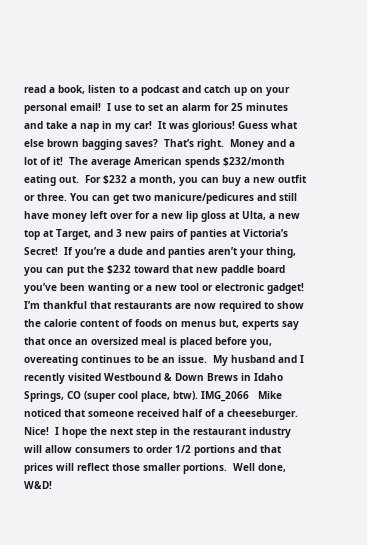read a book, listen to a podcast and catch up on your personal email!  I use to set an alarm for 25 minutes and take a nap in my car!  It was glorious! Guess what else brown bagging saves?  That’s right.  Money and a lot of it!  The average American spends $232/month eating out.  For $232 a month, you can buy a new outfit or three. You can get two manicure/pedicures and still have money left over for a new lip gloss at Ulta, a new top at Target, and 3 new pairs of panties at Victoria’s Secret!  If you’re a dude and panties aren’t your thing, you can put the $232 toward that new paddle board you’ve been wanting or a new tool or electronic gadget! I’m thankful that restaurants are now required to show the calorie content of foods on menus but, experts say that once an oversized meal is placed before you, overeating continues to be an issue.  My husband and I recently visited Westbound & Down Brews in Idaho Springs, CO (super cool place, btw). IMG_2066   Mike noticed that someone received half of a cheeseburger.  Nice!  I hope the next step in the restaurant industry will allow consumers to order 1/2 portions and that prices will reflect those smaller portions.  Well done, W&D!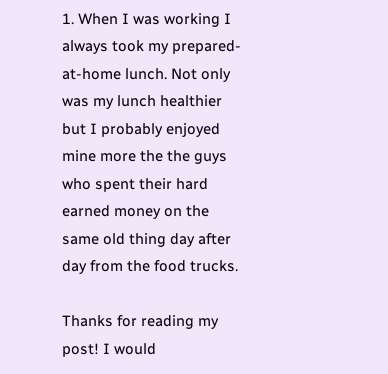1. When I was working I always took my prepared-at-home lunch. Not only was my lunch healthier but I probably enjoyed mine more the the guys who spent their hard earned money on the same old thing day after day from the food trucks.

Thanks for reading my post! I would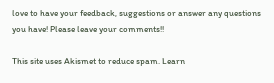love to have your feedback, suggestions or answer any questions you have! Please leave your comments!!

This site uses Akismet to reduce spam. Learn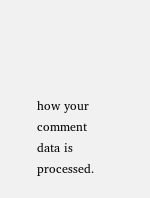how your comment data is processed.